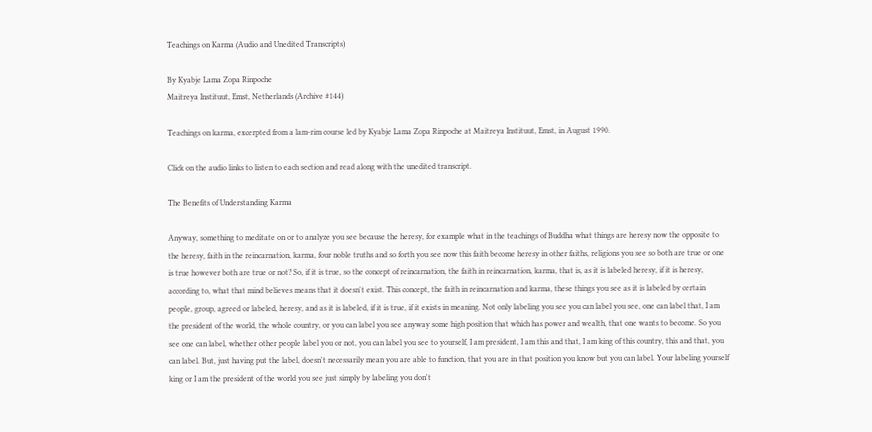Teachings on Karma (Audio and Unedited Transcripts)

By Kyabje Lama Zopa Rinpoche
Maitreya Instituut, Emst, Netherlands (Archive #144)

Teachings on karma, excerpted from a lam-rim course led by Kyabje Lama Zopa Rinpoche at Maitreya Instituut, Emst, in August 1990.

Click on the audio links to listen to each section and read along with the unedited transcript.

The Benefits of Understanding Karma

Anyway, something to meditate on or to analyze you see because the heresy, for example what in the teachings of Buddha what things are heresy now the opposite to the heresy, faith in the reincarnation, karma, four noble truths and so forth you see now this faith become heresy in other faiths, religions you see so both are true or one is true however both are true or not? So, if it is true, so the concept of reincarnation, the faith in reincarnation, karma, that is, as it is labeled heresy, if it is heresy, according to, what that mind believes means that it doesn't exist. This concept, the faith in reincarnation and karma, these things you see as it is labeled by certain people, group, agreed or labeled, heresy, and as it is labeled, if it is true, if it exists in meaning. Not only labeling you see you can label you see, one can label that, I am the president of the world, the whole country, or you can label you see anyway some high position that which has power and wealth, that one wants to become. So you see one can label, whether other people label you or not, you can label you see to yourself, I am president, I am this and that, I am king of this country, this and that, you can label. But, just having put the label, doesn't necessarily mean you are able to function, that you are in that position you know but you can label. Your labeling yourself king or I am the president of the world you see just simply by labeling you don't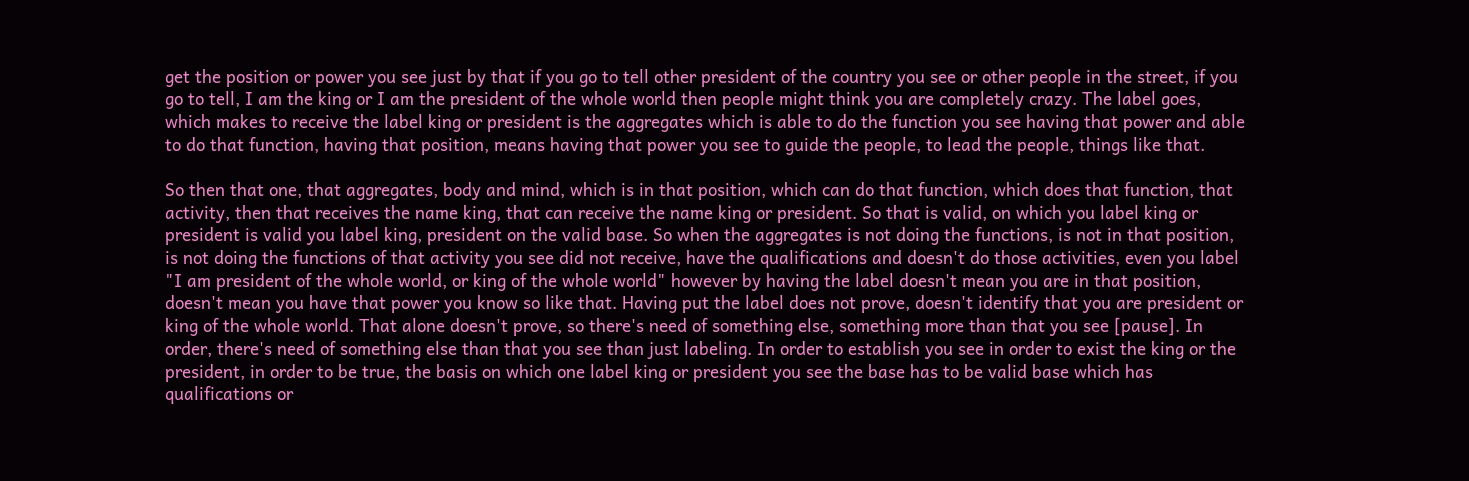get the position or power you see just by that if you go to tell other president of the country you see or other people in the street, if you go to tell, I am the king or I am the president of the whole world then people might think you are completely crazy. The label goes, which makes to receive the label king or president is the aggregates which is able to do the function you see having that power and able to do that function, having that position, means having that power you see to guide the people, to lead the people, things like that.

So then that one, that aggregates, body and mind, which is in that position, which can do that function, which does that function, that activity, then that receives the name king, that can receive the name king or president. So that is valid, on which you label king or president is valid you label king, president on the valid base. So when the aggregates is not doing the functions, is not in that position, is not doing the functions of that activity you see did not receive, have the qualifications and doesn't do those activities, even you label "I am president of the whole world, or king of the whole world" however by having the label doesn't mean you are in that position, doesn't mean you have that power you know so like that. Having put the label does not prove, doesn't identify that you are president or king of the whole world. That alone doesn't prove, so there's need of something else, something more than that you see [pause]. In order, there's need of something else than that you see than just labeling. In order to establish you see in order to exist the king or the president, in order to be true, the basis on which one label king or president you see the base has to be valid base which has qualifications or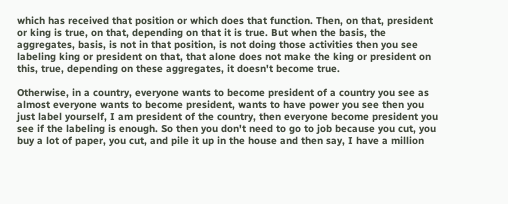which has received that position or which does that function. Then, on that, president or king is true, on that, depending on that it is true. But when the basis, the aggregates, basis, is not in that position, is not doing those activities then you see labeling king or president on that, that alone does not make the king or president on this, true, depending on these aggregates, it doesn't become true.

Otherwise, in a country, everyone wants to become president of a country you see as almost everyone wants to become president, wants to have power you see then you just label yourself, I am president of the country, then everyone become president you see if the labeling is enough. So then you don't need to go to job because you cut, you buy a lot of paper, you cut, and pile it up in the house and then say, I have a million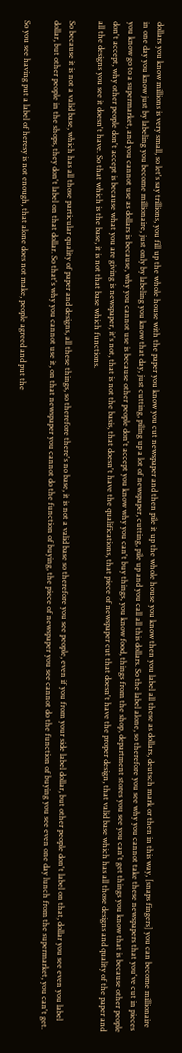dollars you know millions is very small, so let's say trillions, you fill up the whole house with the paper you know you cut newspaper and then pile it up the whole house you know then you label all these as dollars, deutsch mark or then in this way, [snaps fingers] you can become millionaire in one day you know just by labeling you become millionaire, just only by labeling you know that day, just cutting, piling up a lot of newspaper, cutting, pile up and you call all this dollars. So the label alone, so therefore you see why you cannot take these newspapers that you've cut in pieces you know go to a supermarket, and you cannot use as dollars is because, why you cannot use is because other people don't accept you know why you can't buy things, you know food, things from the shop, department stores you see you can't get things you know that is because other people don't accept, why other people don't accept is because what you are giving is newspaper, it's not, that is not the basis, that doesn't have the qualifications, that piece of newspaper cut that doesn't have the proper design, that valid base which has all those designs and quality of the paper and all the designs you see it doesn't have. So that which is the base, it is not that base which functions.

So because it is not a valid base, which has all those particular quality of paper and designs, all these things, so therefore there's no base, it is not a valid base so therefore you see people, even if you from your side label dollar, but other people don't label on that, dollar you see even you label dollar, but other people in the shops, they don't label on that dollar. So that's why you cannot use it, on that newspaper you cannot do the function of buying, the piece of newspaper you see cannot do the function of buying you see even one day lunch from the supermarket, you can't get.

So you see having put a label of heresy is not enough, that alone does not make, people agreed and put the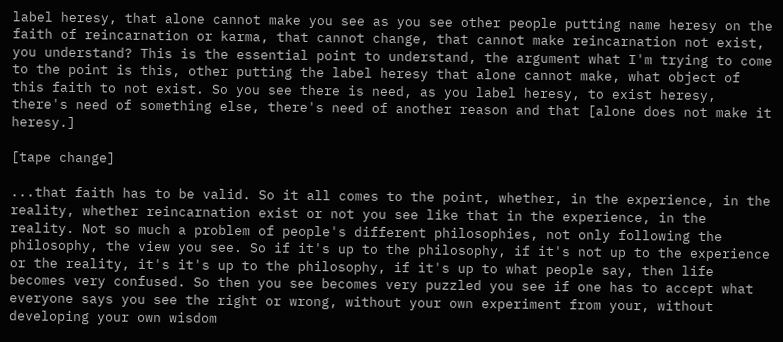label heresy, that alone cannot make you see as you see other people putting name heresy on the faith of reincarnation or karma, that cannot change, that cannot make reincarnation not exist, you understand? This is the essential point to understand, the argument what I'm trying to come to the point is this, other putting the label heresy that alone cannot make, what object of this faith to not exist. So you see there is need, as you label heresy, to exist heresy, there's need of something else, there's need of another reason and that [alone does not make it heresy.]

[tape change]

...that faith has to be valid. So it all comes to the point, whether, in the experience, in the reality, whether reincarnation exist or not you see like that in the experience, in the reality. Not so much a problem of people's different philosophies, not only following the philosophy, the view you see. So if it's up to the philosophy, if it's not up to the experience or the reality, it's it's up to the philosophy, if it's up to what people say, then life becomes very confused. So then you see becomes very puzzled you see if one has to accept what everyone says you see the right or wrong, without your own experiment from your, without developing your own wisdom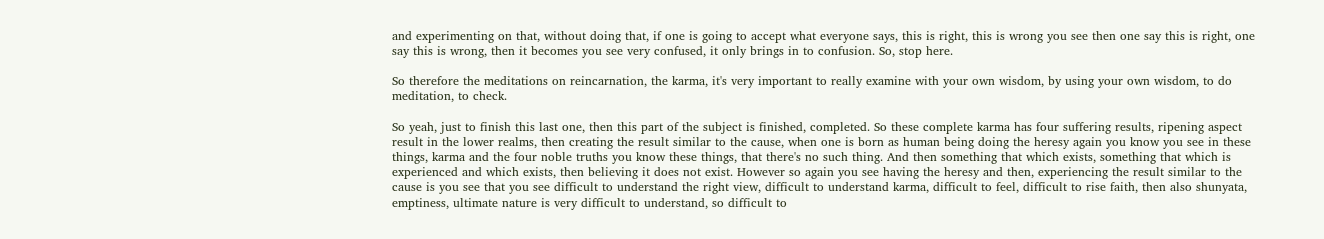and experimenting on that, without doing that, if one is going to accept what everyone says, this is right, this is wrong you see then one say this is right, one say this is wrong, then it becomes you see very confused, it only brings in to confusion. So, stop here.

So therefore the meditations on reincarnation, the karma, it's very important to really examine with your own wisdom, by using your own wisdom, to do meditation, to check.

So yeah, just to finish this last one, then this part of the subject is finished, completed. So these complete karma has four suffering results, ripening aspect result in the lower realms, then creating the result similar to the cause, when one is born as human being doing the heresy again you know you see in these things, karma and the four noble truths you know these things, that there's no such thing. And then something that which exists, something that which is experienced and which exists, then believing it does not exist. However so again you see having the heresy and then, experiencing the result similar to the cause is you see that you see difficult to understand the right view, difficult to understand karma, difficult to feel, difficult to rise faith, then also shunyata, emptiness, ultimate nature is very difficult to understand, so difficult to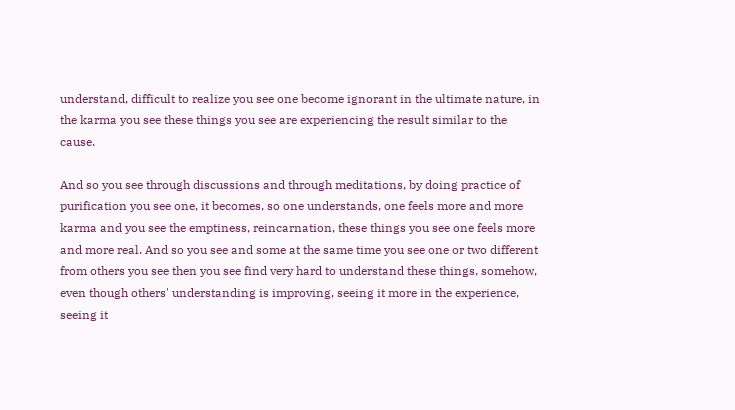understand, difficult to realize you see one become ignorant in the ultimate nature, in the karma you see these things you see are experiencing the result similar to the cause.

And so you see through discussions and through meditations, by doing practice of purification you see one, it becomes, so one understands, one feels more and more karma and you see the emptiness, reincarnation, these things you see one feels more and more real. And so you see and some at the same time you see one or two different from others you see then you see find very hard to understand these things, somehow, even though others' understanding is improving, seeing it more in the experience, seeing it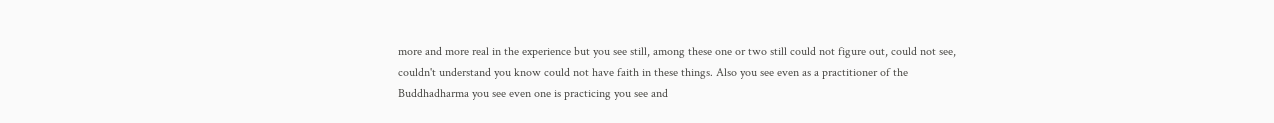more and more real in the experience but you see still, among these one or two still could not figure out, could not see, couldn't understand you know could not have faith in these things. Also you see even as a practitioner of the Buddhadharma you see even one is practicing you see and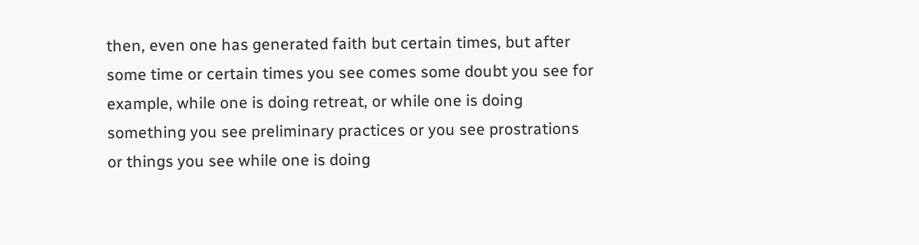then, even one has generated faith but certain times, but after some time or certain times you see comes some doubt you see for example, while one is doing retreat, or while one is doing something you see preliminary practices or you see prostrations or things you see while one is doing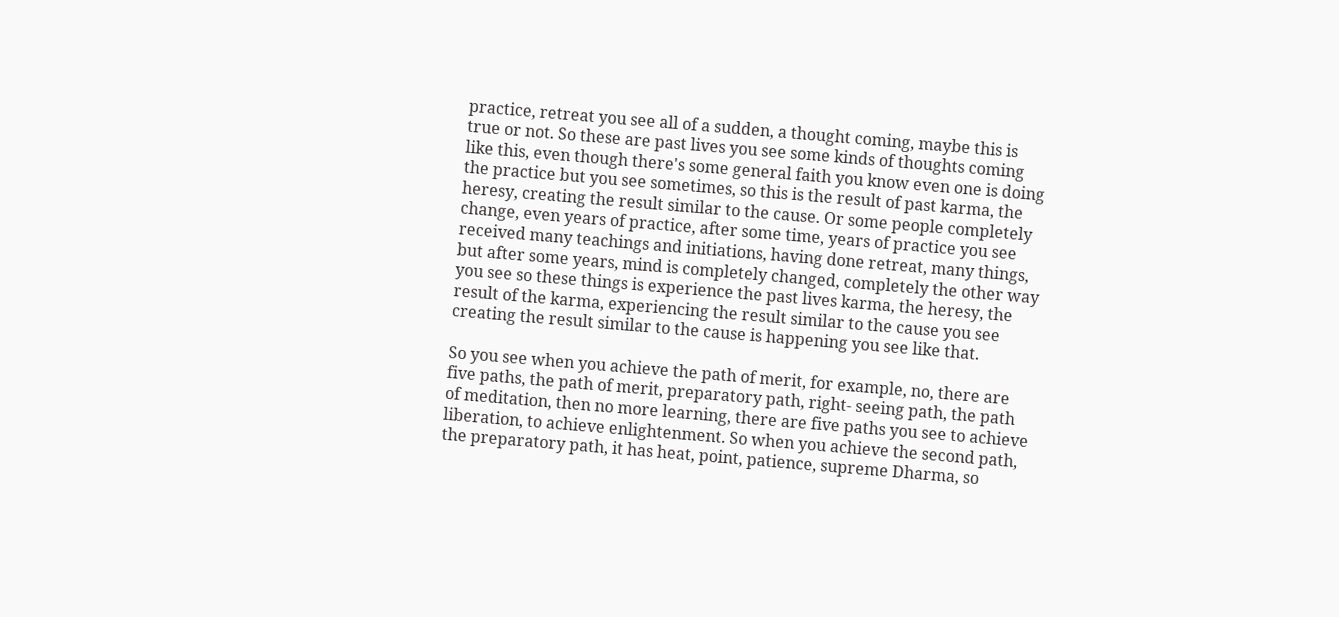practice, retreat you see all of a sudden, a thought coming, maybe this is true or not. So these are past lives you see some kinds of thoughts coming like this, even though there's some general faith you know even one is doing the practice but you see sometimes, so this is the result of past karma, the heresy, creating the result similar to the cause. Or some people completely change, even years of practice, after some time, years of practice you see received many teachings and initiations, having done retreat, many things, but after some years, mind is completely changed, completely the other way you see so these things is experience the past lives karma, the heresy, the result of the karma, experiencing the result similar to the cause you see creating the result similar to the cause is happening you see like that.

So you see when you achieve the path of merit, for example, no, there are five paths, the path of merit, preparatory path, right- seeing path, the path of meditation, then no more learning, there are five paths you see to achieve liberation, to achieve enlightenment. So when you achieve the second path, the preparatory path, it has heat, point, patience, supreme Dharma, so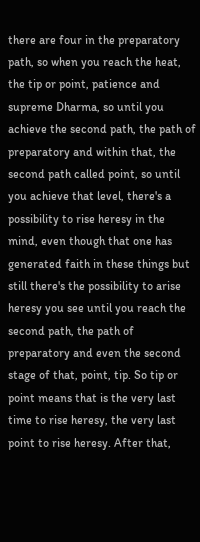there are four in the preparatory path, so when you reach the heat, the tip or point, patience and supreme Dharma, so until you achieve the second path, the path of preparatory and within that, the second path called point, so until you achieve that level, there's a possibility to rise heresy in the mind, even though that one has generated faith in these things but still there's the possibility to arise heresy you see until you reach the second path, the path of preparatory and even the second stage of that, point, tip. So tip or point means that is the very last time to rise heresy, the very last point to rise heresy. After that,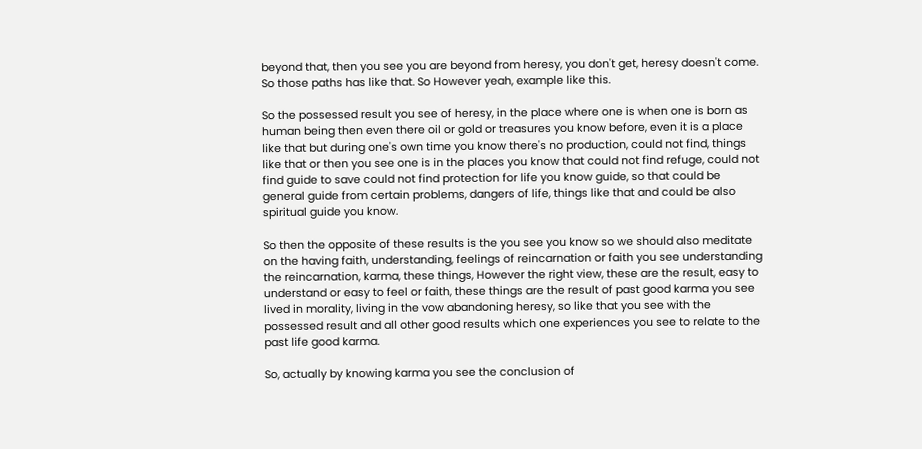beyond that, then you see you are beyond from heresy, you don't get, heresy doesn't come. So those paths has like that. So However yeah, example like this.

So the possessed result you see of heresy, in the place where one is when one is born as human being then even there oil or gold or treasures you know before, even it is a place like that but during one's own time you know there's no production, could not find, things like that or then you see one is in the places you know that could not find refuge, could not find guide to save could not find protection for life you know guide, so that could be general guide from certain problems, dangers of life, things like that and could be also spiritual guide you know.

So then the opposite of these results is the you see you know so we should also meditate on the having faith, understanding, feelings of reincarnation or faith you see understanding the reincarnation, karma, these things, However the right view, these are the result, easy to understand or easy to feel or faith, these things are the result of past good karma you see lived in morality, living in the vow abandoning heresy, so like that you see with the possessed result and all other good results which one experiences you see to relate to the past life good karma.

So, actually by knowing karma you see the conclusion of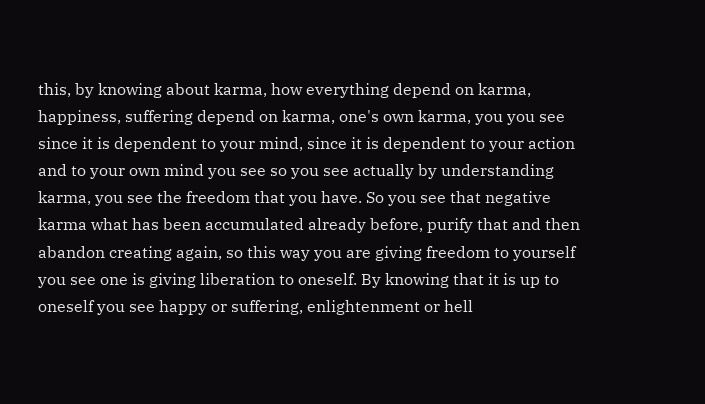this, by knowing about karma, how everything depend on karma, happiness, suffering depend on karma, one's own karma, you you see since it is dependent to your mind, since it is dependent to your action and to your own mind you see so you see actually by understanding karma, you see the freedom that you have. So you see that negative karma what has been accumulated already before, purify that and then abandon creating again, so this way you are giving freedom to yourself you see one is giving liberation to oneself. By knowing that it is up to oneself you see happy or suffering, enlightenment or hell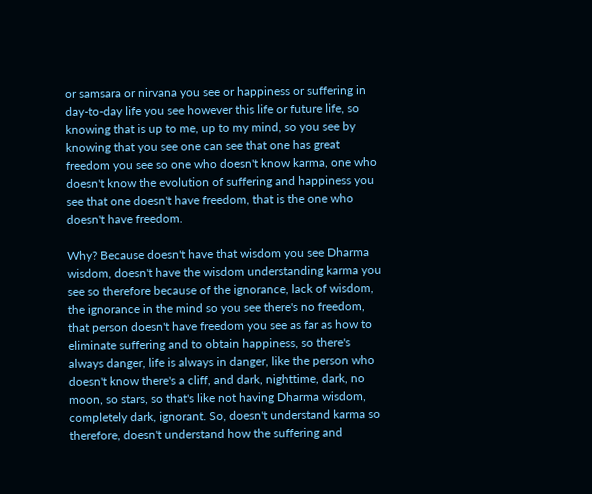or samsara or nirvana you see or happiness or suffering in day-to-day life you see however this life or future life, so knowing that is up to me, up to my mind, so you see by knowing that you see one can see that one has great freedom you see so one who doesn't know karma, one who doesn't know the evolution of suffering and happiness you see that one doesn't have freedom, that is the one who doesn't have freedom.

Why? Because doesn't have that wisdom you see Dharma wisdom, doesn't have the wisdom understanding karma you see so therefore because of the ignorance, lack of wisdom, the ignorance in the mind so you see there's no freedom, that person doesn't have freedom you see as far as how to eliminate suffering and to obtain happiness, so there's always danger, life is always in danger, like the person who doesn't know there's a cliff, and dark, nighttime, dark, no moon, so stars, so that's like not having Dharma wisdom, completely dark, ignorant. So, doesn't understand karma so therefore, doesn't understand how the suffering and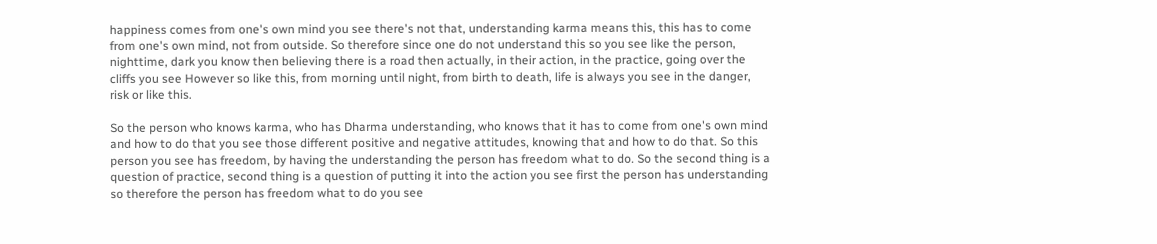happiness comes from one's own mind you see there's not that, understanding karma means this, this has to come from one's own mind, not from outside. So therefore since one do not understand this so you see like the person, nighttime, dark you know then believing there is a road then actually, in their action, in the practice, going over the cliffs you see However so like this, from morning until night, from birth to death, life is always you see in the danger, risk or like this.

So the person who knows karma, who has Dharma understanding, who knows that it has to come from one's own mind and how to do that you see those different positive and negative attitudes, knowing that and how to do that. So this person you see has freedom, by having the understanding the person has freedom what to do. So the second thing is a question of practice, second thing is a question of putting it into the action you see first the person has understanding so therefore the person has freedom what to do you see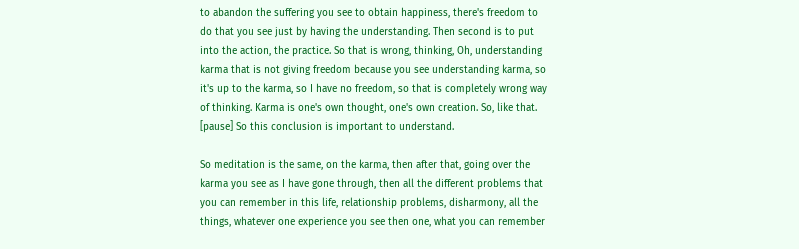to abandon the suffering you see to obtain happiness, there's freedom to do that you see just by having the understanding. Then second is to put into the action, the practice. So that is wrong, thinking, Oh, understanding karma that is not giving freedom because you see understanding karma, so it's up to the karma, so I have no freedom, so that is completely wrong way of thinking. Karma is one's own thought, one's own creation. So, like that. [pause] So this conclusion is important to understand.

So meditation is the same, on the karma, then after that, going over the karma you see as I have gone through, then all the different problems that you can remember in this life, relationship problems, disharmony, all the things, whatever one experience you see then one, what you can remember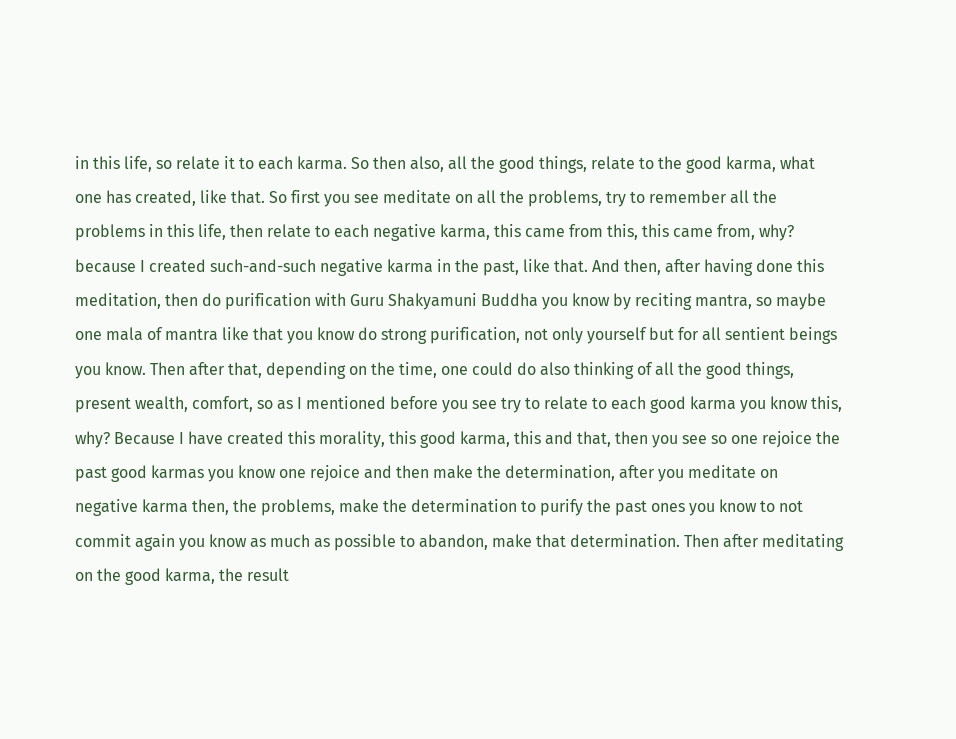in this life, so relate it to each karma. So then also, all the good things, relate to the good karma, what one has created, like that. So first you see meditate on all the problems, try to remember all the problems in this life, then relate to each negative karma, this came from this, this came from, why? because I created such-and-such negative karma in the past, like that. And then, after having done this meditation, then do purification with Guru Shakyamuni Buddha you know by reciting mantra, so maybe one mala of mantra like that you know do strong purification, not only yourself but for all sentient beings you know. Then after that, depending on the time, one could do also thinking of all the good things, present wealth, comfort, so as I mentioned before you see try to relate to each good karma you know this, why? Because I have created this morality, this good karma, this and that, then you see so one rejoice the past good karmas you know one rejoice and then make the determination, after you meditate on negative karma then, the problems, make the determination to purify the past ones you know to not commit again you know as much as possible to abandon, make that determination. Then after meditating on the good karma, the result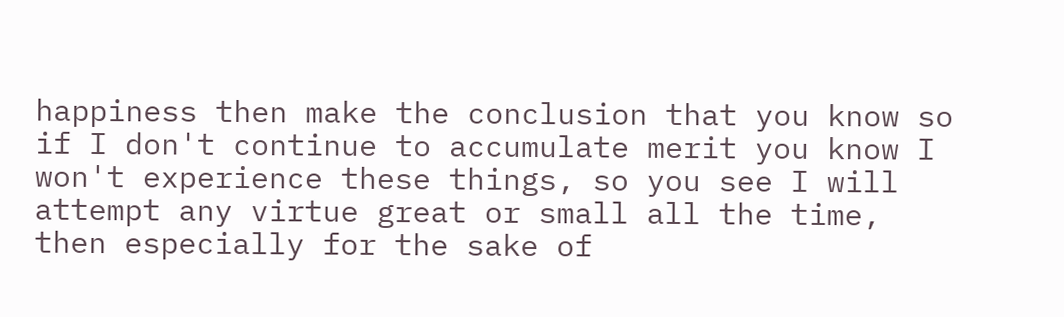happiness then make the conclusion that you know so if I don't continue to accumulate merit you know I won't experience these things, so you see I will attempt any virtue great or small all the time, then especially for the sake of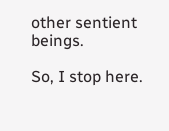other sentient beings.

So, I stop here.